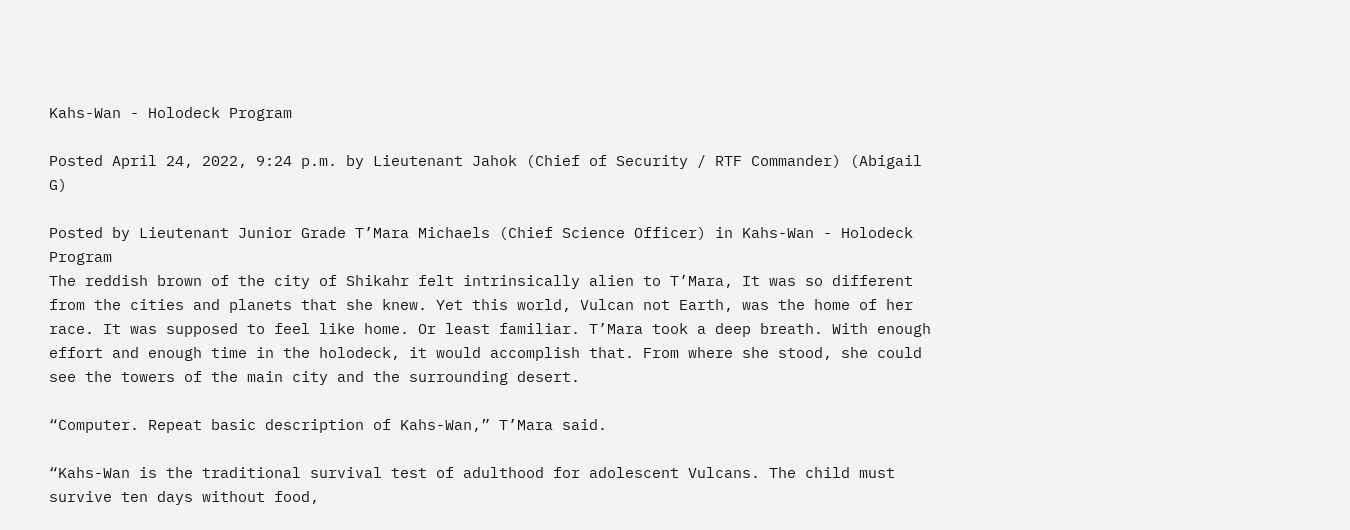Kahs-Wan - Holodeck Program

Posted April 24, 2022, 9:24 p.m. by Lieutenant Jahok (Chief of Security / RTF Commander) (Abigail G)

Posted by Lieutenant Junior Grade T’Mara Michaels (Chief Science Officer) in Kahs-Wan - Holodeck Program
The reddish brown of the city of Shikahr felt intrinsically alien to T’Mara, It was so different from the cities and planets that she knew. Yet this world, Vulcan not Earth, was the home of her race. It was supposed to feel like home. Or least familiar. T’Mara took a deep breath. With enough effort and enough time in the holodeck, it would accomplish that. From where she stood, she could see the towers of the main city and the surrounding desert.

“Computer. Repeat basic description of Kahs-Wan,” T’Mara said.

“Kahs-Wan is the traditional survival test of adulthood for adolescent Vulcans. The child must survive ten days without food,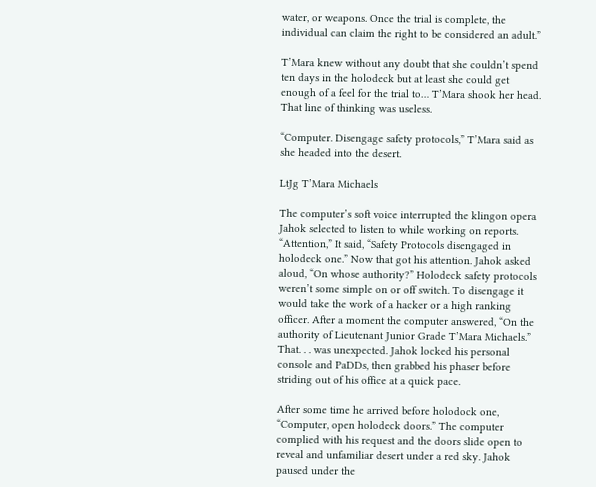water, or weapons. Once the trial is complete, the individual can claim the right to be considered an adult.”

T’Mara knew without any doubt that she couldn’t spend ten days in the holodeck but at least she could get enough of a feel for the trial to… T’Mara shook her head. That line of thinking was useless.

“Computer. Disengage safety protocols,” T’Mara said as she headed into the desert.

LtJg T’Mara Michaels

The computer’s soft voice interrupted the klingon opera Jahok selected to listen to while working on reports. “Attention,” It said, “Safety Protocols disengaged in holodeck one.” Now that got his attention. Jahok asked aloud, “On whose authority?” Holodeck safety protocols weren’t some simple on or off switch. To disengage it would take the work of a hacker or a high ranking officer. After a moment the computer answered, “On the authority of Lieutenant Junior Grade T’Mara Michaels.” That. . . was unexpected. Jahok locked his personal console and PaDDs, then grabbed his phaser before striding out of his office at a quick pace.

After some time he arrived before holodock one, “Computer, open holodeck doors.” The computer complied with his request and the doors slide open to reveal and unfamiliar desert under a red sky. Jahok paused under the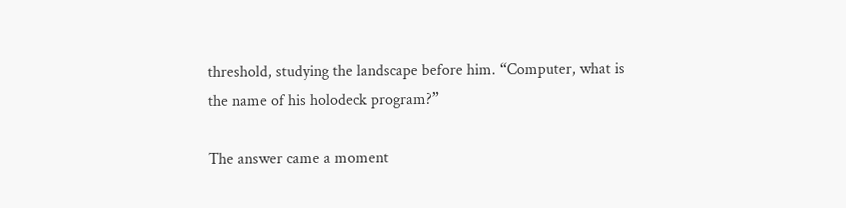threshold, studying the landscape before him. “Computer, what is the name of his holodeck program?”

The answer came a moment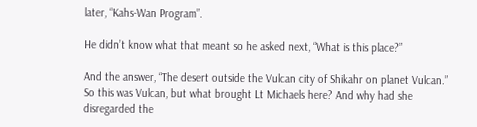later, “Kahs-Wan Program”.

He didn’t know what that meant so he asked next, “What is this place?”

And the answer, “The desert outside the Vulcan city of Shikahr on planet Vulcan.” So this was Vulcan, but what brought Lt Michaels here? And why had she disregarded the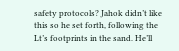safety protocols? Jahok didn’t like this so he set forth, following the Lt’s footprints in the sand. He’ll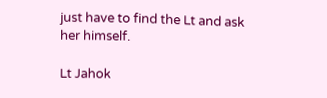just have to find the Lt and ask her himself.

Lt Jahok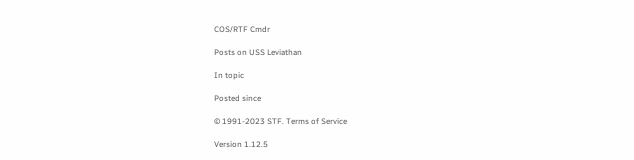COS/RTF Cmdr

Posts on USS Leviathan

In topic

Posted since

© 1991-2023 STF. Terms of Service

Version 1.12.5